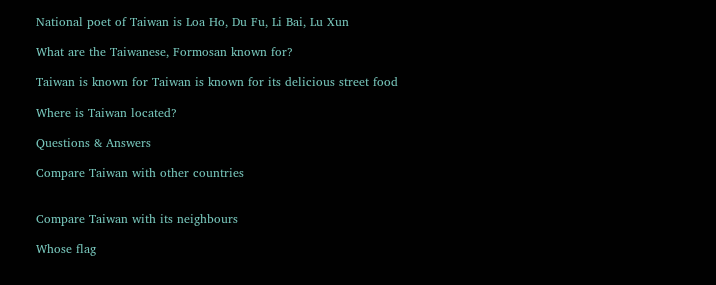National poet of Taiwan is Loa Ho, Du Fu, Li Bai, Lu Xun

What are the Taiwanese, Formosan known for?

Taiwan is known for Taiwan is known for its delicious street food

Where is Taiwan located?

Questions & Answers

Compare Taiwan with other countries


Compare Taiwan with its neighbours

Whose flag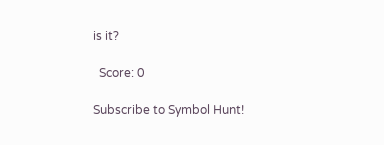is it?

  Score: 0

Subscribe to Symbol Hunt!